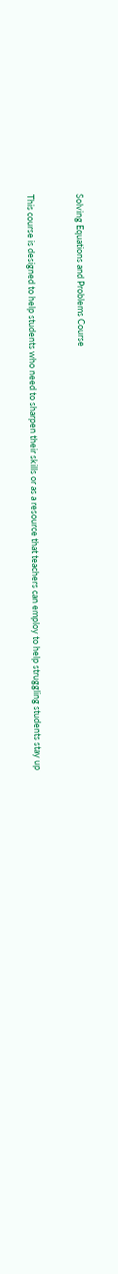Solving Equations and Problems Course


This course is designed to help students who need to sharpen their skills or as a resource that teachers can employ to help struggling students stay up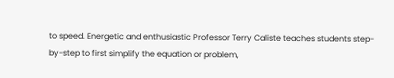to speed. Energetic and enthusiastic Professor Terry Caliste teaches students step-by-step to first simplify the equation or problem,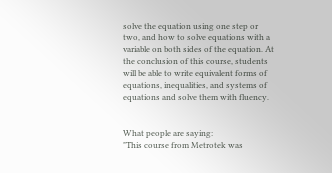solve the equation using one step or two, and how to solve equations with a variable on both sides of the equation. At the conclusion of this course, students will be able to write equivalent forms of equations, inequalities, and systems of equations and solve them with fluency.


What people are saying:
"This course from Metrotek was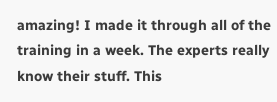amazing! I made it through all of the training in a week. The experts really know their stuff. This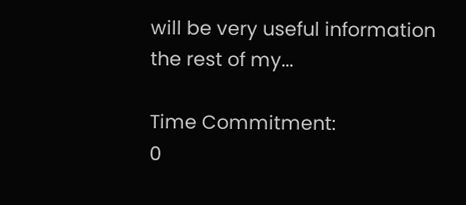will be very useful information the rest of my...

Time Commitment:
0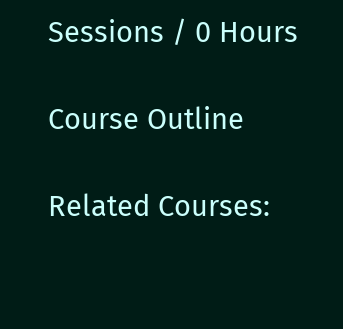Sessions / 0 Hours

Course Outline

Related Courses: